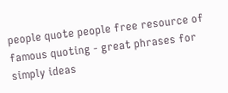people quote people free resource of famous quoting - great phrases for simply ideas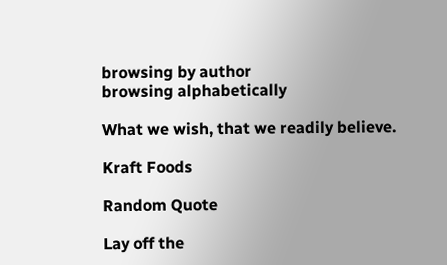browsing by author
browsing alphabetically

What we wish, that we readily believe.

Kraft Foods

Random Quote

Lay off the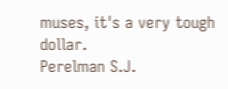muses, it's a very tough dollar.
Perelman S.J.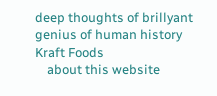deep thoughts of brillyant genius of human history
Kraft Foods
    about this website